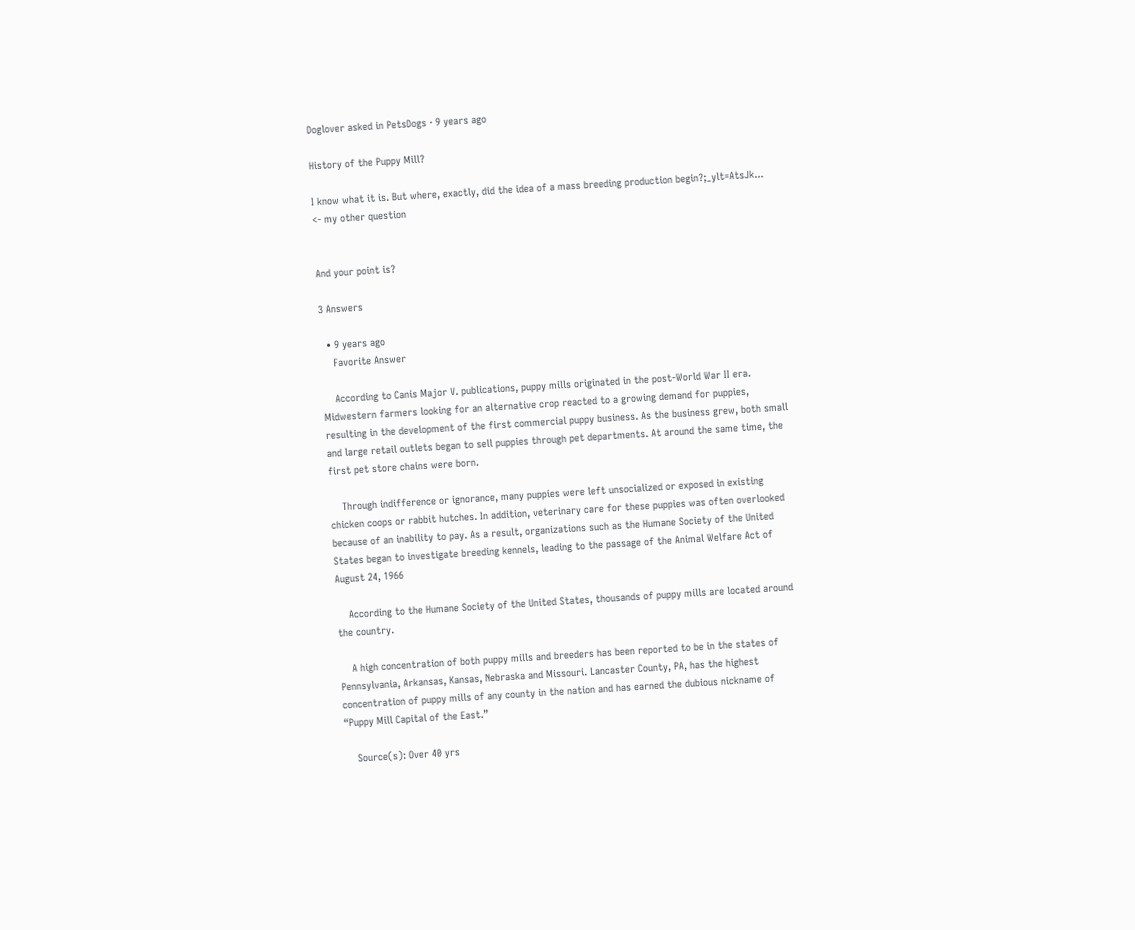Doglover asked in PetsDogs · 9 years ago

History of the Puppy Mill?

I know what it is. But where, exactly, did the idea of a mass breeding production begin?;_ylt=AtsJk... <- my other question


And your point is?

3 Answers

  • 9 years ago
    Favorite Answer

    According to Canis Major V. publications, puppy mills originated in the post-World War II era. Midwestern farmers looking for an alternative crop reacted to a growing demand for puppies, resulting in the development of the first commercial puppy business. As the business grew, both small and large retail outlets began to sell puppies through pet departments. At around the same time, the first pet store chains were born.

    Through indifference or ignorance, many puppies were left unsocialized or exposed in existing chicken coops or rabbit hutches. In addition, veterinary care for these puppies was often overlooked because of an inability to pay. As a result, organizations such as the Humane Society of the United States began to investigate breeding kennels, leading to the passage of the Animal Welfare Act of August 24, 1966

    According to the Humane Society of the United States, thousands of puppy mills are located around the country.

    A high concentration of both puppy mills and breeders has been reported to be in the states of Pennsylvania, Arkansas, Kansas, Nebraska and Missouri. Lancaster County, PA, has the highest concentration of puppy mills of any county in the nation and has earned the dubious nickname of “Puppy Mill Capital of the East.”

    Source(s): Over 40 yrs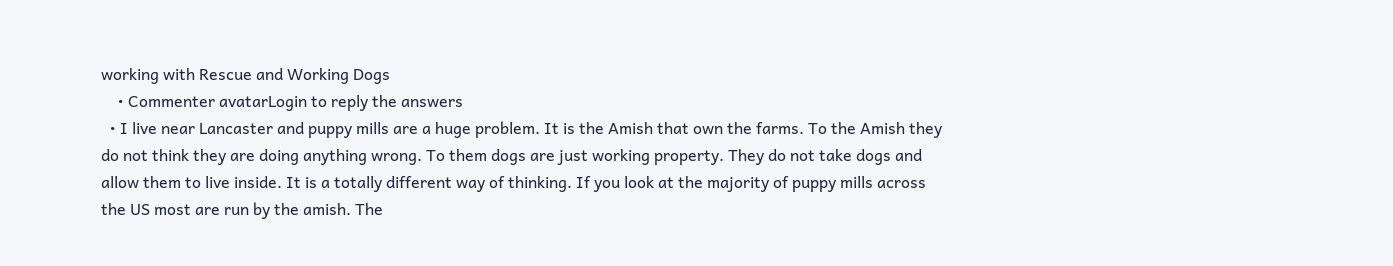working with Rescue and Working Dogs
    • Commenter avatarLogin to reply the answers
  • I live near Lancaster and puppy mills are a huge problem. It is the Amish that own the farms. To the Amish they do not think they are doing anything wrong. To them dogs are just working property. They do not take dogs and allow them to live inside. It is a totally different way of thinking. If you look at the majority of puppy mills across the US most are run by the amish. The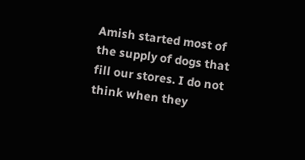Amish started most of the supply of dogs that fill our stores. I do not think when they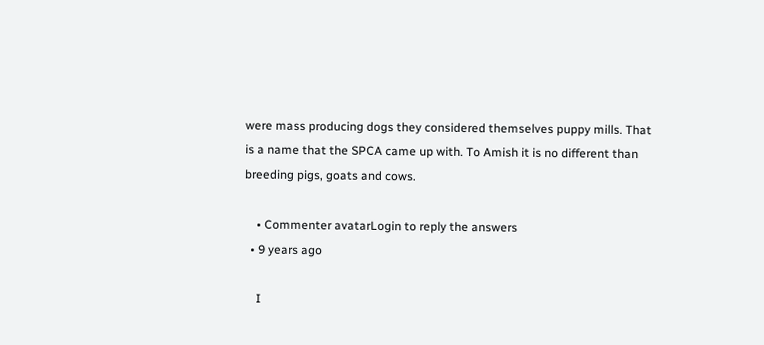were mass producing dogs they considered themselves puppy mills. That is a name that the SPCA came up with. To Amish it is no different than breeding pigs, goats and cows.

    • Commenter avatarLogin to reply the answers
  • 9 years ago

    I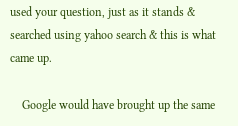used your question, just as it stands & searched using yahoo search & this is what came up.

    Google would have brought up the same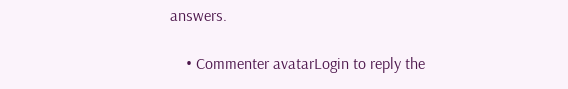answers.

    • Commenter avatarLogin to reply the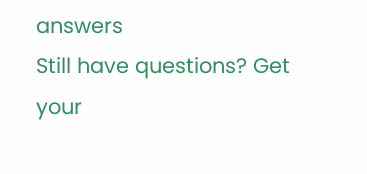answers
Still have questions? Get your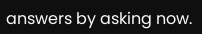answers by asking now.